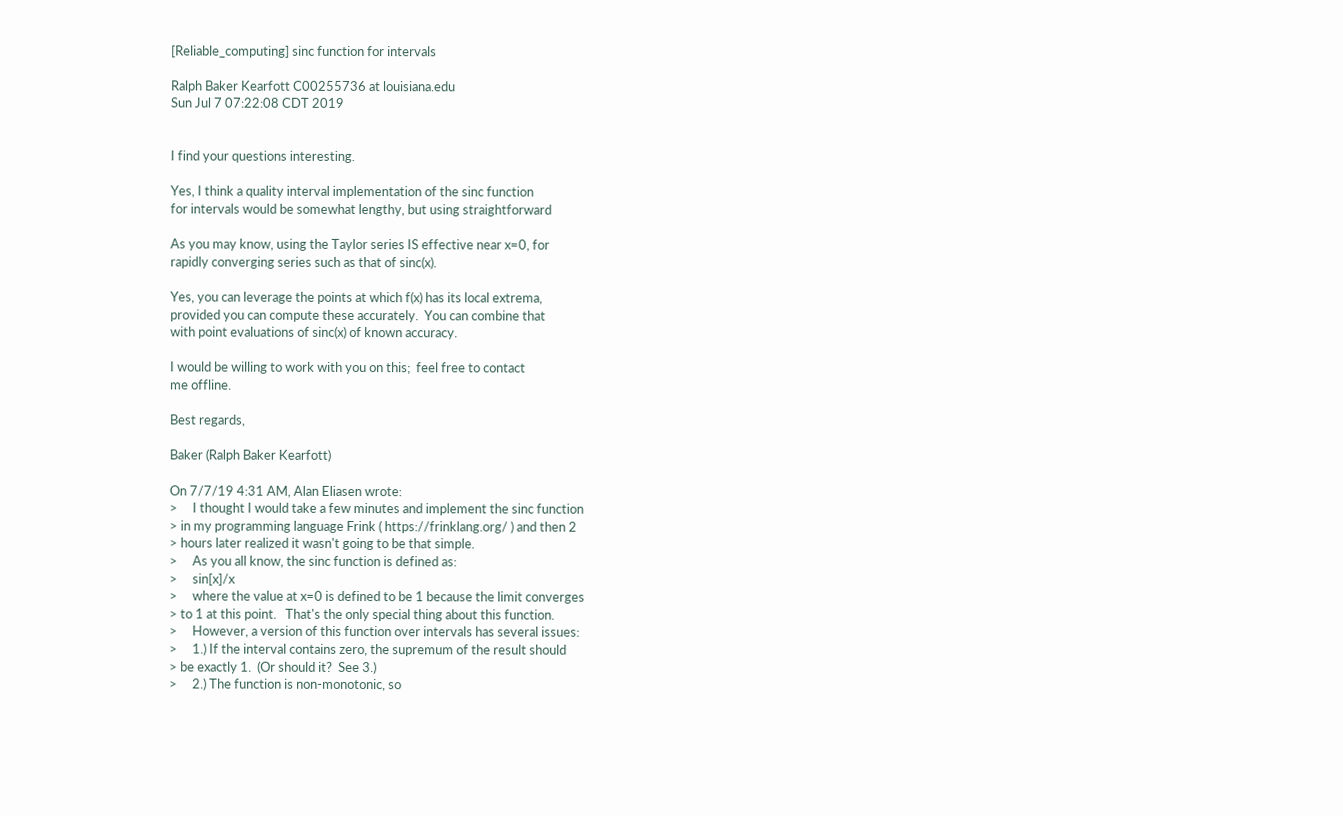[Reliable_computing] sinc function for intervals

Ralph Baker Kearfott C00255736 at louisiana.edu
Sun Jul 7 07:22:08 CDT 2019


I find your questions interesting.

Yes, I think a quality interval implementation of the sinc function
for intervals would be somewhat lengthy, but using straightforward

As you may know, using the Taylor series IS effective near x=0, for
rapidly converging series such as that of sinc(x).

Yes, you can leverage the points at which f(x) has its local extrema,
provided you can compute these accurately.  You can combine that
with point evaluations of sinc(x) of known accuracy.

I would be willing to work with you on this;  feel free to contact
me offline.

Best regards,

Baker (Ralph Baker Kearfott)

On 7/7/19 4:31 AM, Alan Eliasen wrote:
>     I thought I would take a few minutes and implement the sinc function
> in my programming language Frink ( https://frinklang.org/ ) and then 2
> hours later realized it wasn't going to be that simple.
>     As you all know, the sinc function is defined as:
>     sin[x]/x
>     where the value at x=0 is defined to be 1 because the limit converges
> to 1 at this point.   That's the only special thing about this function.
>     However, a version of this function over intervals has several issues:
>     1.) If the interval contains zero, the supremum of the result should
> be exactly 1.  (Or should it?  See 3.)
>     2.) The function is non-monotonic, so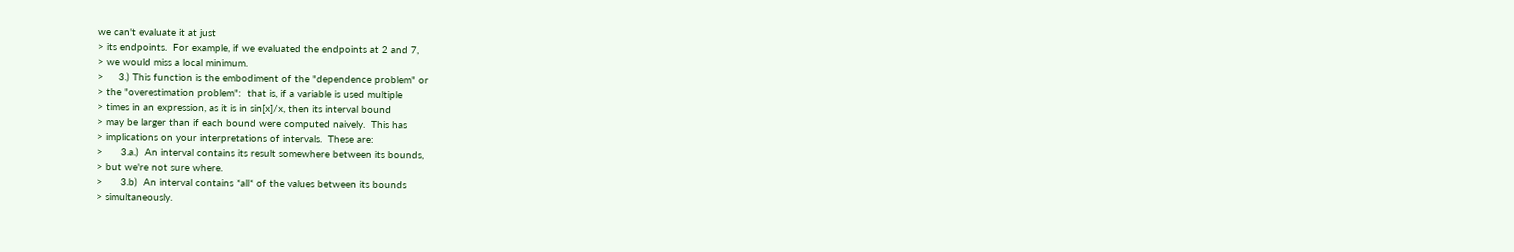we can't evaluate it at just
> its endpoints.  For example, if we evaluated the endpoints at 2 and 7,
> we would miss a local minimum.
>     3.) This function is the embodiment of the "dependence problem" or
> the "overestimation problem":  that is, if a variable is used multiple
> times in an expression, as it is in sin[x]/x, then its interval bound
> may be larger than if each bound were computed naively.  This has
> implications on your interpretations of intervals.  These are:
>      3.a.)  An interval contains its result somewhere between its bounds,
> but we're not sure where.
>      3.b)  An interval contains *all* of the values between its bounds
> simultaneously.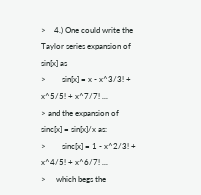>    4.) One could write the Taylor series expansion of sin[x] as
>        sin[x] = x - x^3/3! + x^5/5! + x^7/7! ...
> and the expansion of sinc[x] = sin[x]/x as:
>        sinc[x] = 1 - x^2/3! + x^4/5! + x^6/7! ...
>     which begs the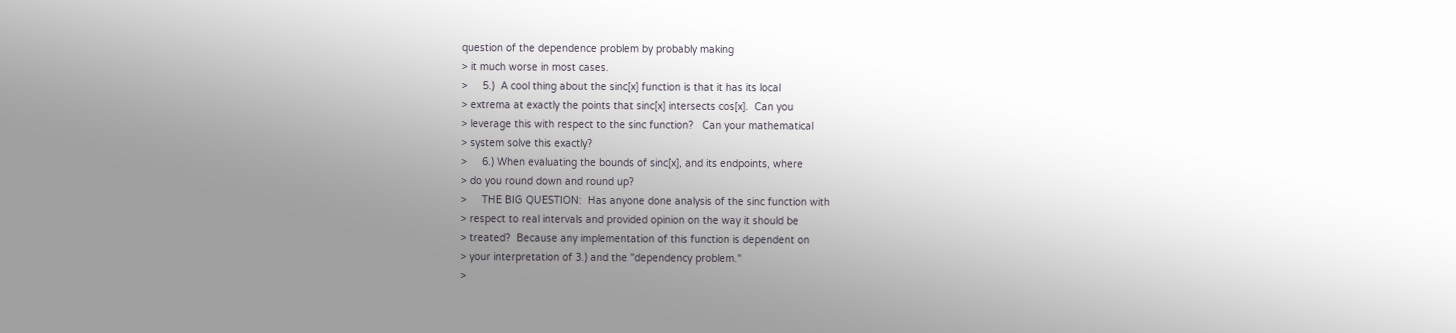question of the dependence problem by probably making
> it much worse in most cases.
>     5.)  A cool thing about the sinc[x] function is that it has its local
> extrema at exactly the points that sinc[x] intersects cos[x].  Can you
> leverage this with respect to the sinc function?   Can your mathematical
> system solve this exactly?
>     6.) When evaluating the bounds of sinc[x], and its endpoints, where
> do you round down and round up?
>     THE BIG QUESTION:  Has anyone done analysis of the sinc function with
> respect to real intervals and provided opinion on the way it should be
> treated?  Because any implementation of this function is dependent on
> your interpretation of 3.) and the "dependency problem."
>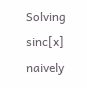Solving sinc[x] naively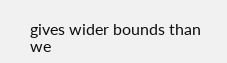gives wider bounds than we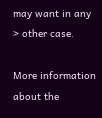may want in any
> other case.

More information about the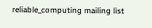reliable_computing mailing list